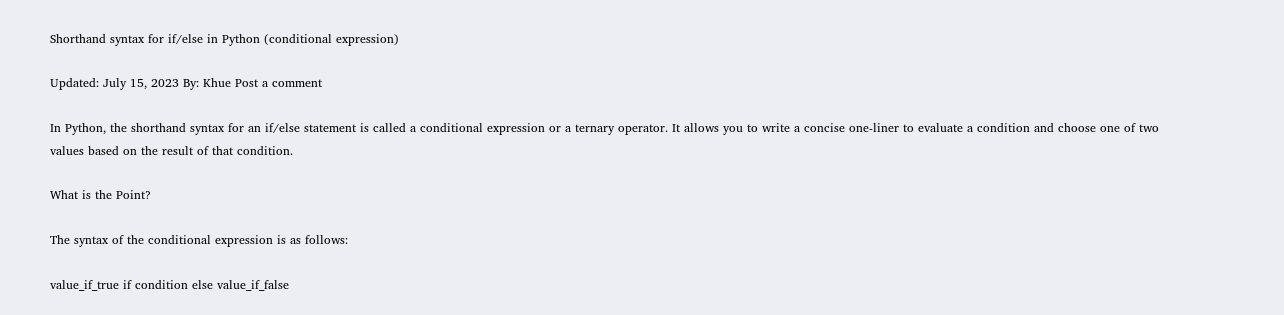Shorthand syntax for if/else in Python (conditional expression)

Updated: July 15, 2023 By: Khue Post a comment

In Python, the shorthand syntax for an if/else statement is called a conditional expression or a ternary operator. It allows you to write a concise one-liner to evaluate a condition and choose one of two values based on the result of that condition.

What is the Point?

The syntax of the conditional expression is as follows:

value_if_true if condition else value_if_false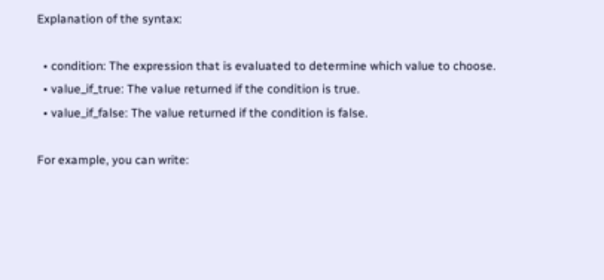Explanation of the syntax:

  • condition: The expression that is evaluated to determine which value to choose.
  • value_if_true: The value returned if the condition is true.
  • value_if_false: The value returned if the condition is false.

For example, you can write: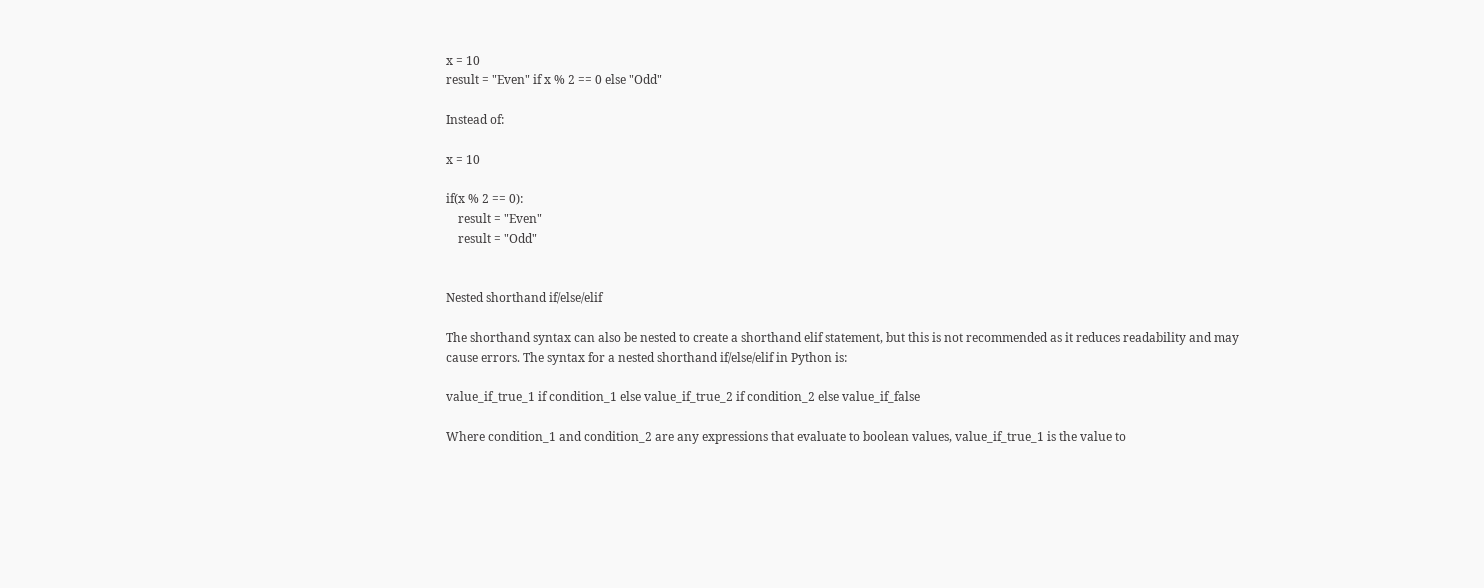x = 10
result = "Even" if x % 2 == 0 else "Odd"

Instead of:

x = 10

if(x % 2 == 0):
    result = "Even"
    result = "Odd"


Nested shorthand if/else/elif

The shorthand syntax can also be nested to create a shorthand elif statement, but this is not recommended as it reduces readability and may cause errors. The syntax for a nested shorthand if/else/elif in Python is:

value_if_true_1 if condition_1 else value_if_true_2 if condition_2 else value_if_false

Where condition_1 and condition_2 are any expressions that evaluate to boolean values, value_if_true_1 is the value to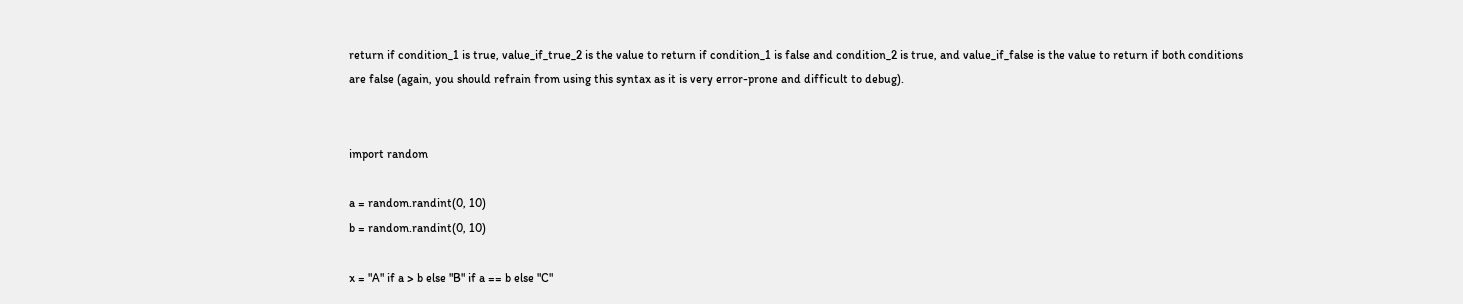return if condition_1 is true, value_if_true_2 is the value to return if condition_1 is false and condition_2 is true, and value_if_false is the value to return if both conditions are false (again, you should refrain from using this syntax as it is very error-prone and difficult to debug).


import random

a = random.randint(0, 10)
b = random.randint(0, 10)

x = "A" if a > b else "B" if a == b else "C"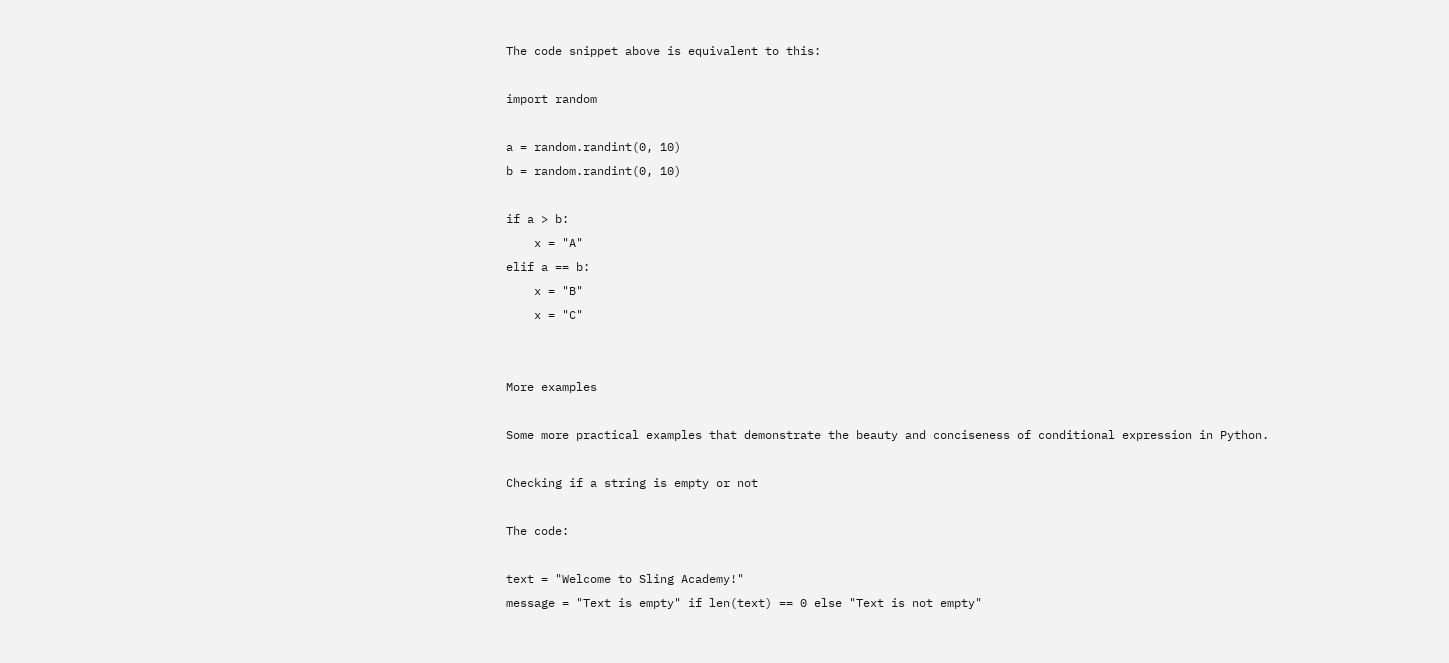The code snippet above is equivalent to this:

import random

a = random.randint(0, 10)
b = random.randint(0, 10)

if a > b:
    x = "A"
elif a == b:
    x = "B"
    x = "C"


More examples

Some more practical examples that demonstrate the beauty and conciseness of conditional expression in Python.

Checking if a string is empty or not

The code:

text = "Welcome to Sling Academy!"
message = "Text is empty" if len(text) == 0 else "Text is not empty"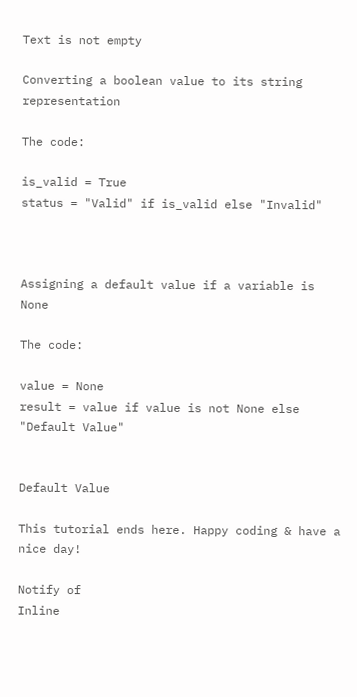Text is not empty

Converting a boolean value to its string representation

The code:

is_valid = True
status = "Valid" if is_valid else "Invalid"



Assigning a default value if a variable is None

The code:

value = None
result = value if value is not None else "Default Value"


Default Value

This tutorial ends here. Happy coding & have a nice day!

Notify of
Inline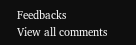Feedbacks
View all comments